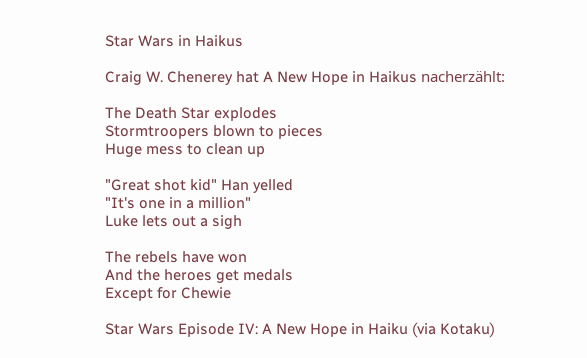Star Wars in Haikus

Craig W. Chenerey hat A New Hope in Haikus nacherzählt:

The Death Star explodes
Stormtroopers blown to pieces
Huge mess to clean up

"Great shot kid" Han yelled
"It's one in a million"
Luke lets out a sigh

The rebels have won
And the heroes get medals
Except for Chewie

Star Wars Episode IV: A New Hope in Haiku (via Kotaku)